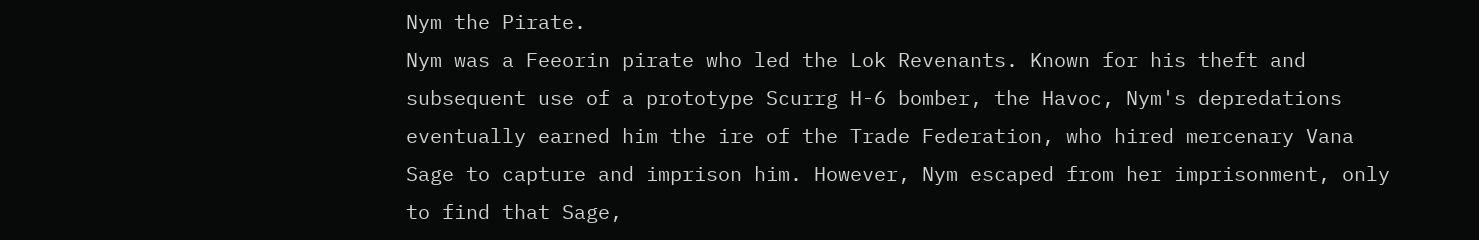Nym the Pirate.
Nym was a Feeorin pirate who led the Lok Revenants. Known for his theft and subsequent use of a prototype Scurrg H-6 bomber, the Havoc, Nym's depredations eventually earned him the ire of the Trade Federation, who hired mercenary Vana Sage to capture and imprison him. However, Nym escaped from her imprisonment, only to find that Sage,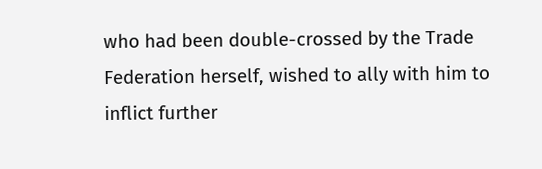who had been double-crossed by the Trade Federation herself, wished to ally with him to inflict further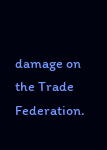damage on the Trade Federation.